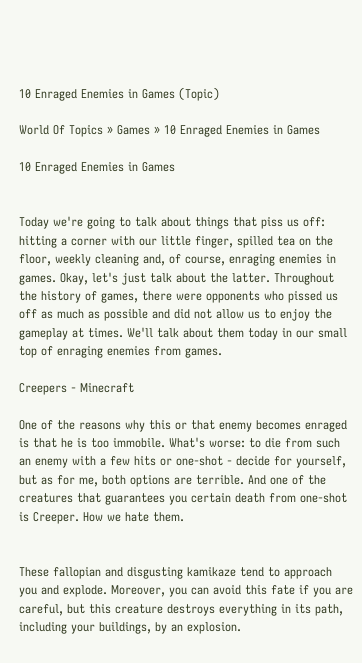10 Enraged Enemies in Games (Topic)

World Of Topics » Games » 10 Enraged Enemies in Games

10 Enraged Enemies in Games


Today we're going to talk about things that piss us off: hitting a corner with our little finger, spilled tea on the floor, weekly cleaning and, of course, enraging enemies in games. Okay, let's just talk about the latter. Throughout the history of games, there were opponents who pissed us off as much as possible and did not allow us to enjoy the gameplay at times. We'll talk about them today in our small top of enraging enemies from games.

Creepers - Minecraft

One of the reasons why this or that enemy becomes enraged is that he is too immobile. What's worse: to die from such an enemy with a few hits or one-shot - decide for yourself, but as for me, both options are terrible. And one of the creatures that guarantees you certain death from one-shot is Creeper. How we hate them.


These fallopian and disgusting kamikaze tend to approach you and explode. Moreover, you can avoid this fate if you are careful, but this creature destroys everything in its path, including your buildings, by an explosion.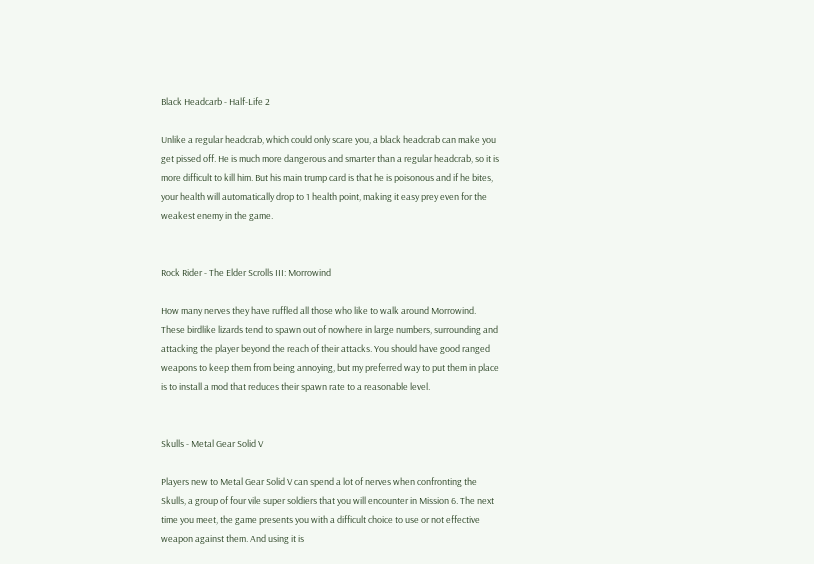Black Headcarb - Half-Life 2

Unlike a regular headcrab, which could only scare you, a black headcrab can make you get pissed off. He is much more dangerous and smarter than a regular headcrab, so it is more difficult to kill him. But his main trump card is that he is poisonous and if he bites, your health will automatically drop to 1 health point, making it easy prey even for the weakest enemy in the game.


Rock Rider - The Elder Scrolls III: Morrowind

How many nerves they have ruffled all those who like to walk around Morrowind. These birdlike lizards tend to spawn out of nowhere in large numbers, surrounding and attacking the player beyond the reach of their attacks. You should have good ranged weapons to keep them from being annoying, but my preferred way to put them in place is to install a mod that reduces their spawn rate to a reasonable level.


Skulls - Metal Gear Solid V

Players new to Metal Gear Solid V can spend a lot of nerves when confronting the Skulls, a group of four vile super soldiers that you will encounter in Mission 6. The next time you meet, the game presents you with a difficult choice to use or not effective weapon against them. And using it is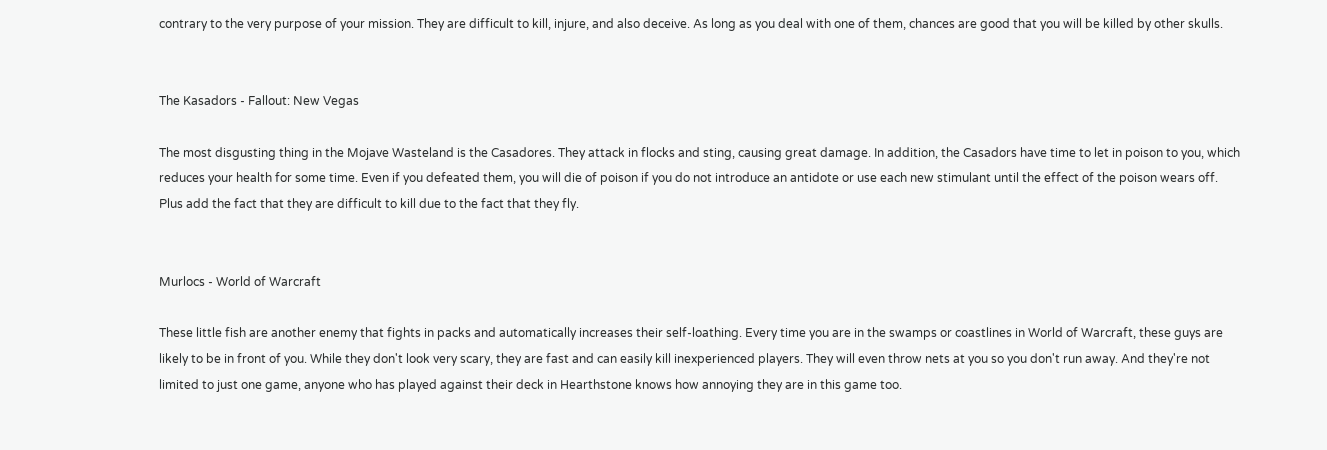contrary to the very purpose of your mission. They are difficult to kill, injure, and also deceive. As long as you deal with one of them, chances are good that you will be killed by other skulls.


The Kasadors - Fallout: New Vegas

The most disgusting thing in the Mojave Wasteland is the Casadores. They attack in flocks and sting, causing great damage. In addition, the Casadors have time to let in poison to you, which reduces your health for some time. Even if you defeated them, you will die of poison if you do not introduce an antidote or use each new stimulant until the effect of the poison wears off. Plus add the fact that they are difficult to kill due to the fact that they fly.


Murlocs - World of Warcraft

These little fish are another enemy that fights in packs and automatically increases their self-loathing. Every time you are in the swamps or coastlines in World of Warcraft, these guys are likely to be in front of you. While they don't look very scary, they are fast and can easily kill inexperienced players. They will even throw nets at you so you don't run away. And they're not limited to just one game, anyone who has played against their deck in Hearthstone knows how annoying they are in this game too.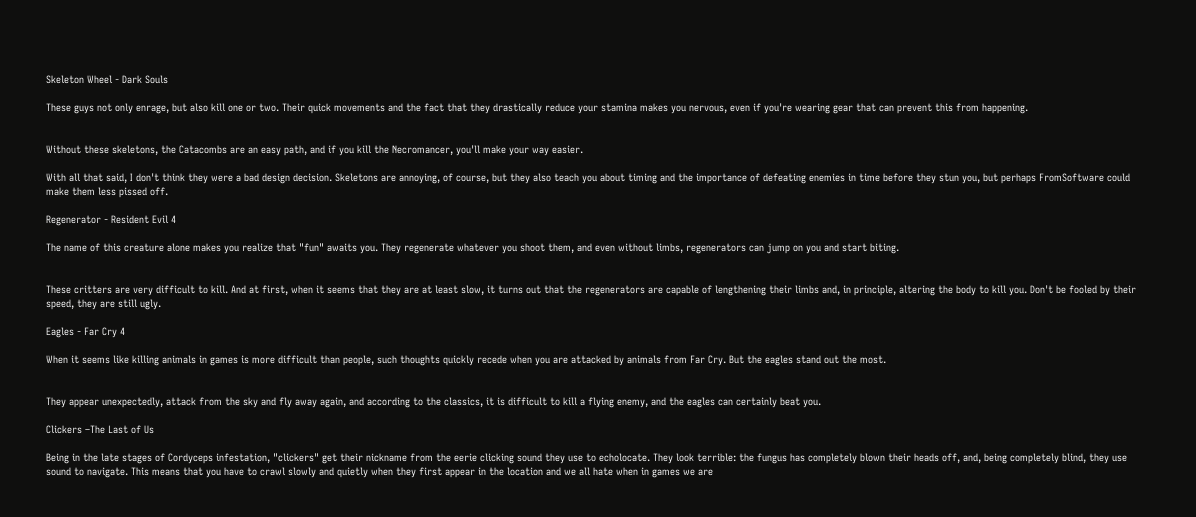Skeleton Wheel - Dark Souls

These guys not only enrage, but also kill one or two. Their quick movements and the fact that they drastically reduce your stamina makes you nervous, even if you're wearing gear that can prevent this from happening.


Without these skeletons, the Catacombs are an easy path, and if you kill the Necromancer, you'll make your way easier.

With all that said, I don't think they were a bad design decision. Skeletons are annoying, of course, but they also teach you about timing and the importance of defeating enemies in time before they stun you, but perhaps FromSoftware could make them less pissed off.

Regenerator - Resident Evil 4

The name of this creature alone makes you realize that "fun" awaits you. They regenerate whatever you shoot them, and even without limbs, regenerators can jump on you and start biting.


These critters are very difficult to kill. And at first, when it seems that they are at least slow, it turns out that the regenerators are capable of lengthening their limbs and, in principle, altering the body to kill you. Don't be fooled by their speed, they are still ugly.

Eagles - Far Cry 4

When it seems like killing animals in games is more difficult than people, such thoughts quickly recede when you are attacked by animals from Far Cry. But the eagles stand out the most.


They appear unexpectedly, attack from the sky and fly away again, and according to the classics, it is difficult to kill a flying enemy, and the eagles can certainly beat you.

Clickers –The Last of Us

Being in the late stages of Cordyceps infestation, "clickers" get their nickname from the eerie clicking sound they use to echolocate. They look terrible: the fungus has completely blown their heads off, and, being completely blind, they use sound to navigate. This means that you have to crawl slowly and quietly when they first appear in the location and we all hate when in games we are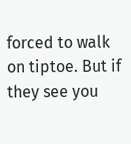forced to walk on tiptoe. But if they see you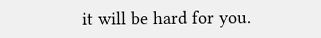it will be hard for you.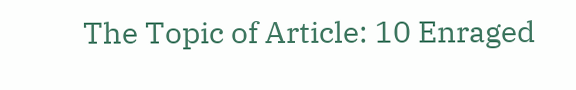The Topic of Article: 10 Enraged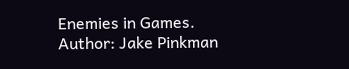Enemies in Games.
Author: Jake Pinkman